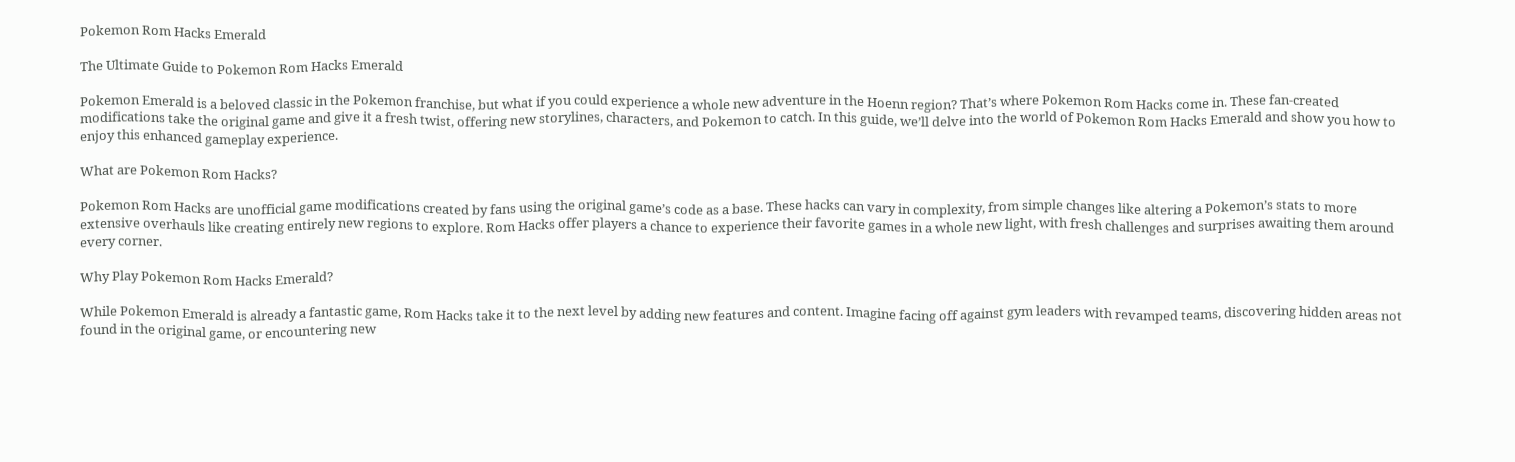Pokemon Rom Hacks Emerald

The Ultimate Guide to Pokemon Rom Hacks Emerald

Pokemon Emerald is a beloved classic in the Pokemon franchise, but what if you could experience a whole new adventure in the Hoenn region? That’s where Pokemon Rom Hacks come in. These fan-created modifications take the original game and give it a fresh twist, offering new storylines, characters, and Pokemon to catch. In this guide, we’ll delve into the world of Pokemon Rom Hacks Emerald and show you how to enjoy this enhanced gameplay experience.

What are Pokemon Rom Hacks?

Pokemon Rom Hacks are unofficial game modifications created by fans using the original game’s code as a base. These hacks can vary in complexity, from simple changes like altering a Pokemon’s stats to more extensive overhauls like creating entirely new regions to explore. Rom Hacks offer players a chance to experience their favorite games in a whole new light, with fresh challenges and surprises awaiting them around every corner.

Why Play Pokemon Rom Hacks Emerald?

While Pokemon Emerald is already a fantastic game, Rom Hacks take it to the next level by adding new features and content. Imagine facing off against gym leaders with revamped teams, discovering hidden areas not found in the original game, or encountering new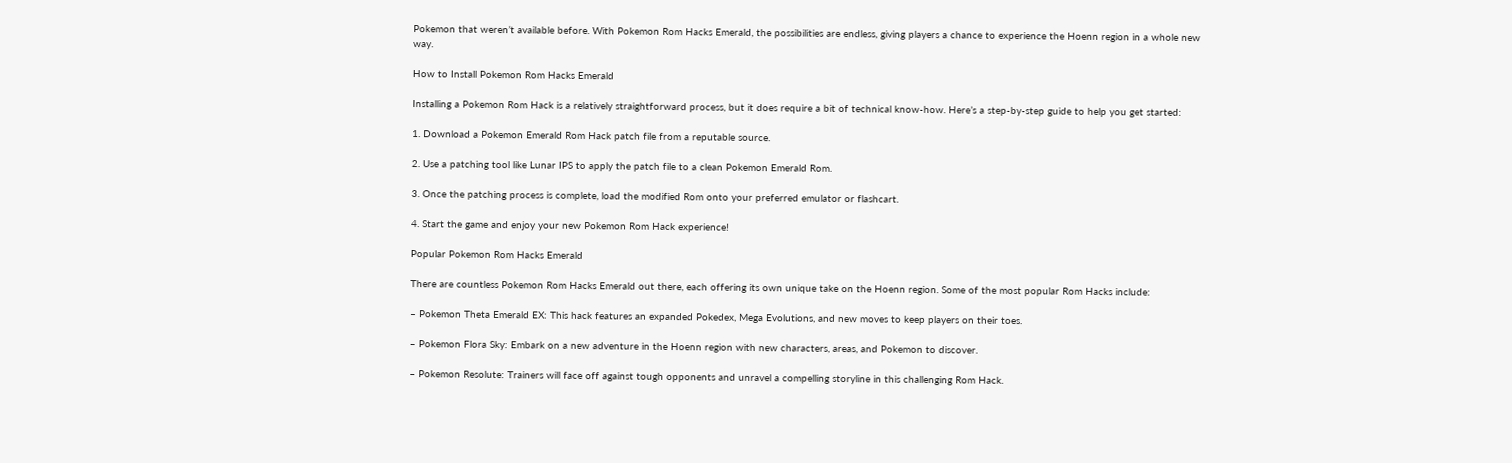Pokemon that weren’t available before. With Pokemon Rom Hacks Emerald, the possibilities are endless, giving players a chance to experience the Hoenn region in a whole new way.

How to Install Pokemon Rom Hacks Emerald

Installing a Pokemon Rom Hack is a relatively straightforward process, but it does require a bit of technical know-how. Here’s a step-by-step guide to help you get started:

1. Download a Pokemon Emerald Rom Hack patch file from a reputable source.

2. Use a patching tool like Lunar IPS to apply the patch file to a clean Pokemon Emerald Rom.

3. Once the patching process is complete, load the modified Rom onto your preferred emulator or flashcart.

4. Start the game and enjoy your new Pokemon Rom Hack experience!

Popular Pokemon Rom Hacks Emerald

There are countless Pokemon Rom Hacks Emerald out there, each offering its own unique take on the Hoenn region. Some of the most popular Rom Hacks include:

– Pokemon Theta Emerald EX: This hack features an expanded Pokedex, Mega Evolutions, and new moves to keep players on their toes.

– Pokemon Flora Sky: Embark on a new adventure in the Hoenn region with new characters, areas, and Pokemon to discover.

– Pokemon Resolute: Trainers will face off against tough opponents and unravel a compelling storyline in this challenging Rom Hack.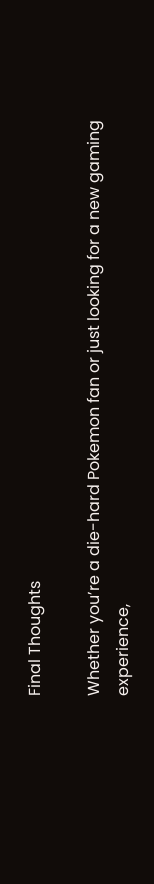Final Thoughts

Whether you’re a die-hard Pokemon fan or just looking for a new gaming experience,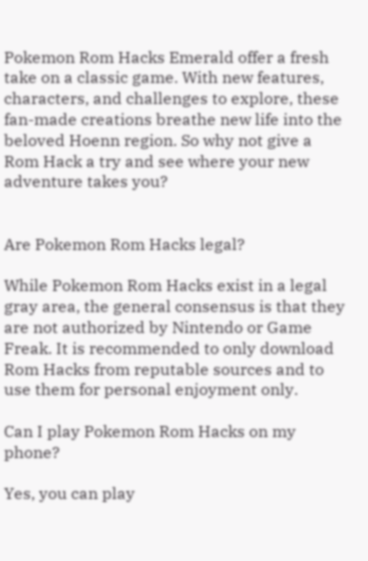Pokemon Rom Hacks Emerald offer a fresh take on a classic game. With new features, characters, and challenges to explore, these fan-made creations breathe new life into the beloved Hoenn region. So why not give a Rom Hack a try and see where your new adventure takes you?


Are Pokemon Rom Hacks legal?

While Pokemon Rom Hacks exist in a legal gray area, the general consensus is that they are not authorized by Nintendo or Game Freak. It is recommended to only download Rom Hacks from reputable sources and to use them for personal enjoyment only.

Can I play Pokemon Rom Hacks on my phone?

Yes, you can play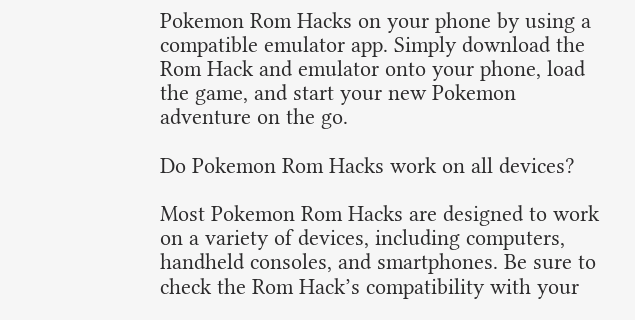Pokemon Rom Hacks on your phone by using a compatible emulator app. Simply download the Rom Hack and emulator onto your phone, load the game, and start your new Pokemon adventure on the go.

Do Pokemon Rom Hacks work on all devices?

Most Pokemon Rom Hacks are designed to work on a variety of devices, including computers, handheld consoles, and smartphones. Be sure to check the Rom Hack’s compatibility with your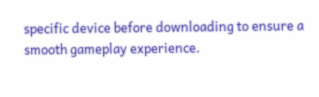specific device before downloading to ensure a smooth gameplay experience.